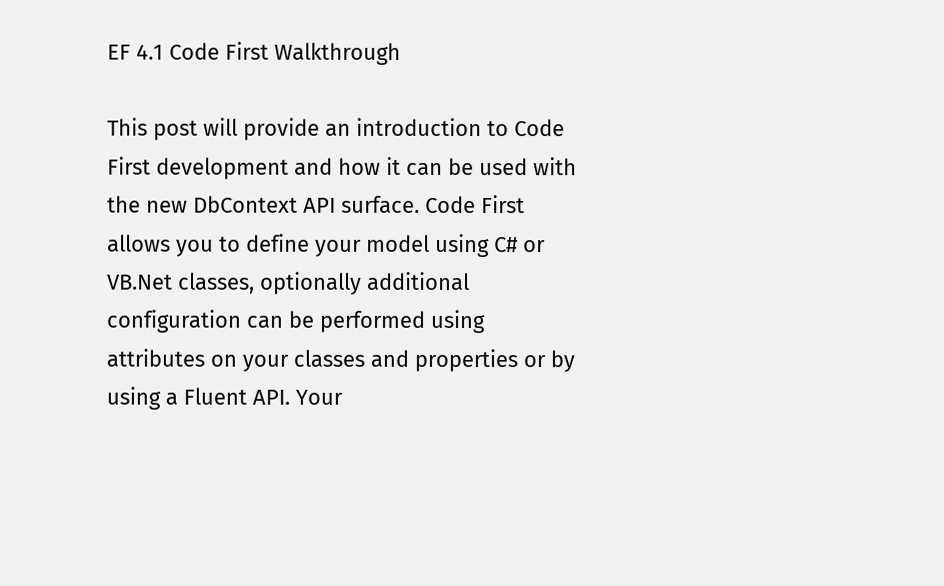EF 4.1 Code First Walkthrough

This post will provide an introduction to Code First development and how it can be used with the new DbContext API surface. Code First allows you to define your model using C# or VB.Net classes, optionally additional configuration can be performed using attributes on your classes and properties or by using a Fluent API. Your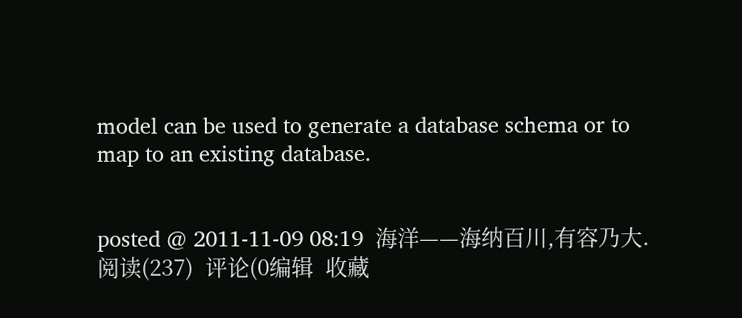model can be used to generate a database schema or to map to an existing database.


posted @ 2011-11-09 08:19  海洋——海纳百川,有容乃大.  阅读(237)  评论(0编辑  收藏